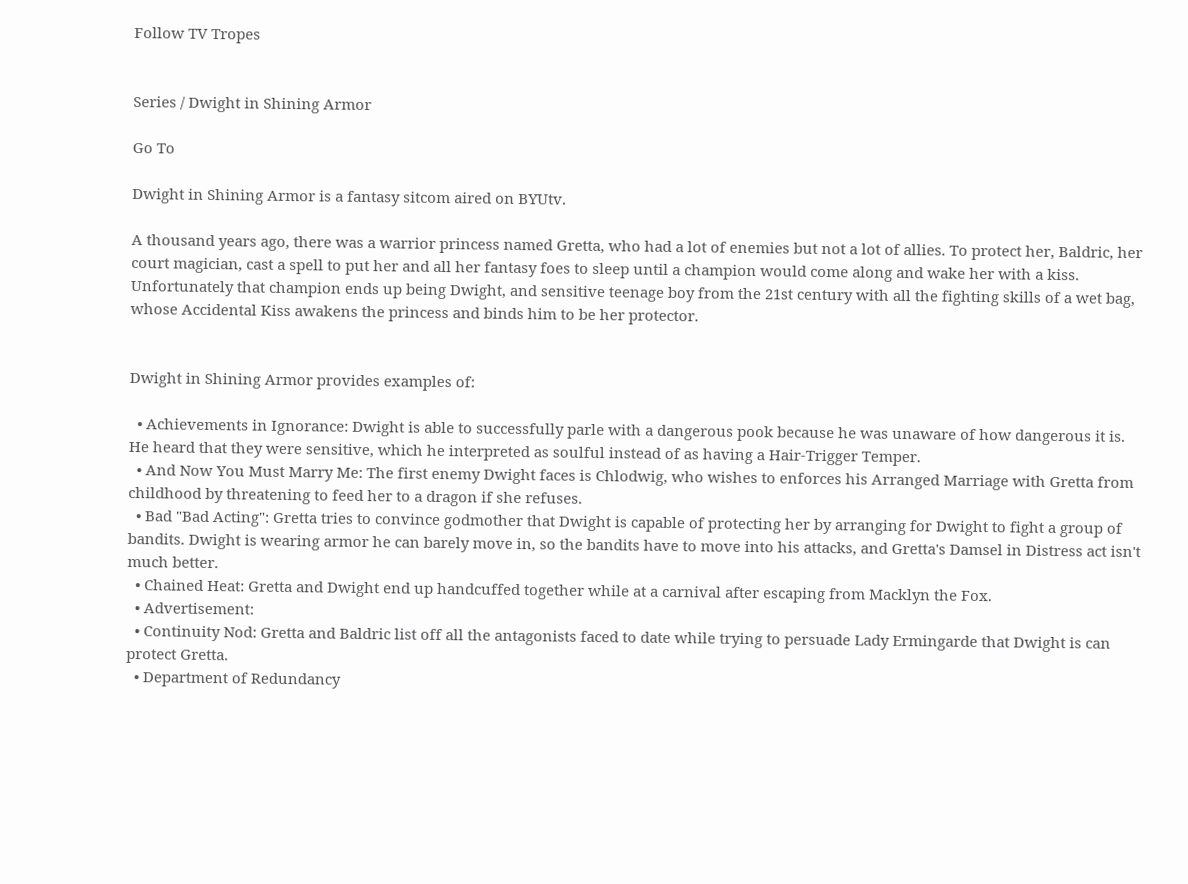Follow TV Tropes


Series / Dwight in Shining Armor

Go To

Dwight in Shining Armor is a fantasy sitcom aired on BYUtv.

A thousand years ago, there was a warrior princess named Gretta, who had a lot of enemies but not a lot of allies. To protect her, Baldric, her court magician, cast a spell to put her and all her fantasy foes to sleep until a champion would come along and wake her with a kiss. Unfortunately that champion ends up being Dwight, and sensitive teenage boy from the 21st century with all the fighting skills of a wet bag, whose Accidental Kiss awakens the princess and binds him to be her protector.


Dwight in Shining Armor provides examples of:

  • Achievements in Ignorance: Dwight is able to successfully parle with a dangerous pook because he was unaware of how dangerous it is. He heard that they were sensitive, which he interpreted as soulful instead of as having a Hair-Trigger Temper.
  • And Now You Must Marry Me: The first enemy Dwight faces is Chlodwig, who wishes to enforces his Arranged Marriage with Gretta from childhood by threatening to feed her to a dragon if she refuses.
  • Bad "Bad Acting": Gretta tries to convince godmother that Dwight is capable of protecting her by arranging for Dwight to fight a group of bandits. Dwight is wearing armor he can barely move in, so the bandits have to move into his attacks, and Gretta's Damsel in Distress act isn't much better.
  • Chained Heat: Gretta and Dwight end up handcuffed together while at a carnival after escaping from Macklyn the Fox.
  • Advertisement:
  • Continuity Nod: Gretta and Baldric list off all the antagonists faced to date while trying to persuade Lady Ermingarde that Dwight is can protect Gretta.
  • Department of Redundancy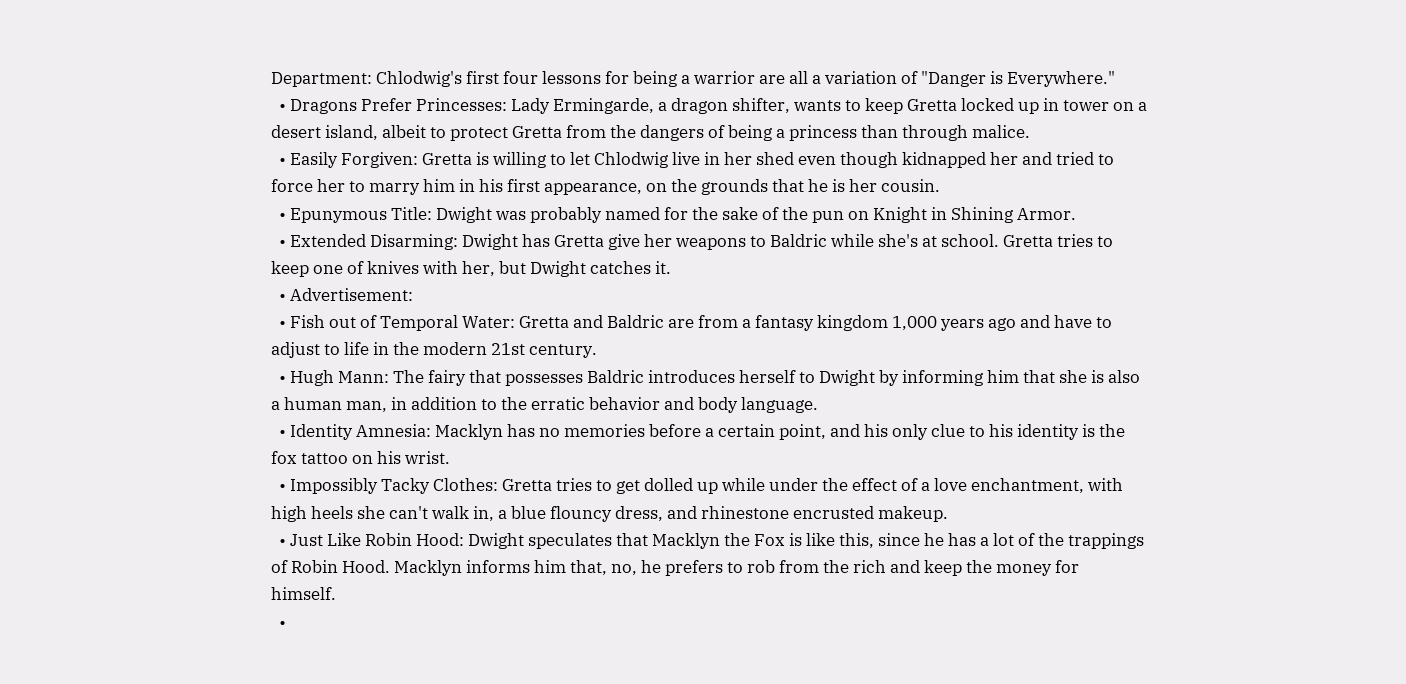Department: Chlodwig's first four lessons for being a warrior are all a variation of "Danger is Everywhere."
  • Dragons Prefer Princesses: Lady Ermingarde, a dragon shifter, wants to keep Gretta locked up in tower on a desert island, albeit to protect Gretta from the dangers of being a princess than through malice.
  • Easily Forgiven: Gretta is willing to let Chlodwig live in her shed even though kidnapped her and tried to force her to marry him in his first appearance, on the grounds that he is her cousin.
  • Epunymous Title: Dwight was probably named for the sake of the pun on Knight in Shining Armor.
  • Extended Disarming: Dwight has Gretta give her weapons to Baldric while she's at school. Gretta tries to keep one of knives with her, but Dwight catches it.
  • Advertisement:
  • Fish out of Temporal Water: Gretta and Baldric are from a fantasy kingdom 1,000 years ago and have to adjust to life in the modern 21st century.
  • Hugh Mann: The fairy that possesses Baldric introduces herself to Dwight by informing him that she is also a human man, in addition to the erratic behavior and body language.
  • Identity Amnesia: Macklyn has no memories before a certain point, and his only clue to his identity is the fox tattoo on his wrist.
  • Impossibly Tacky Clothes: Gretta tries to get dolled up while under the effect of a love enchantment, with high heels she can't walk in, a blue flouncy dress, and rhinestone encrusted makeup.
  • Just Like Robin Hood: Dwight speculates that Macklyn the Fox is like this, since he has a lot of the trappings of Robin Hood. Macklyn informs him that, no, he prefers to rob from the rich and keep the money for himself.
  •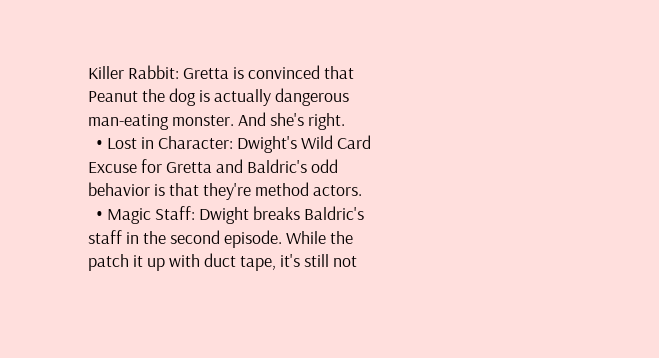Killer Rabbit: Gretta is convinced that Peanut the dog is actually dangerous man-eating monster. And she's right.
  • Lost in Character: Dwight's Wild Card Excuse for Gretta and Baldric's odd behavior is that they're method actors.
  • Magic Staff: Dwight breaks Baldric's staff in the second episode. While the patch it up with duct tape, it's still not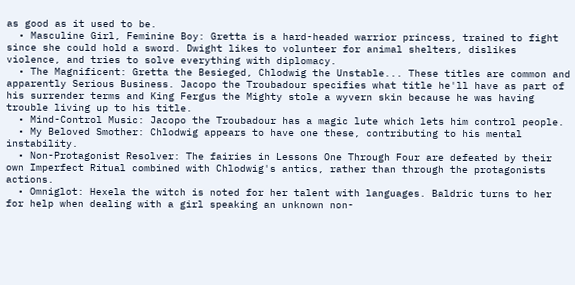as good as it used to be.
  • Masculine Girl, Feminine Boy: Gretta is a hard-headed warrior princess, trained to fight since she could hold a sword. Dwight likes to volunteer for animal shelters, dislikes violence, and tries to solve everything with diplomacy.
  • The Magnificent: Gretta the Besieged, Chlodwig the Unstable... These titles are common and apparently Serious Business. Jacopo the Troubadour specifies what title he'll have as part of his surrender terms and King Fergus the Mighty stole a wyvern skin because he was having trouble living up to his title.
  • Mind-Control Music: Jacopo the Troubadour has a magic lute which lets him control people.
  • My Beloved Smother: Chlodwig appears to have one these, contributing to his mental instability.
  • Non-Protagonist Resolver: The fairies in Lessons One Through Four are defeated by their own Imperfect Ritual combined with Chlodwig's antics, rather than through the protagonists actions.
  • Omniglot: Hexela the witch is noted for her talent with languages. Baldric turns to her for help when dealing with a girl speaking an unknown non-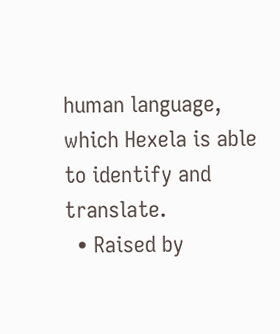human language, which Hexela is able to identify and translate.
  • Raised by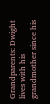Grandparents: Dwight lives with his grandmother since his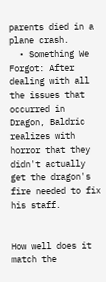parents died in a plane crash.
  • Something We Forgot: After dealing with all the issues that occurred in Dragon, Baldric realizes with horror that they didn't actually get the dragon's fire needed to fix his staff.


How well does it match the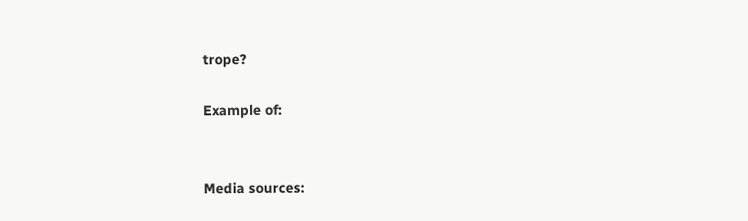trope?

Example of:


Media sources: